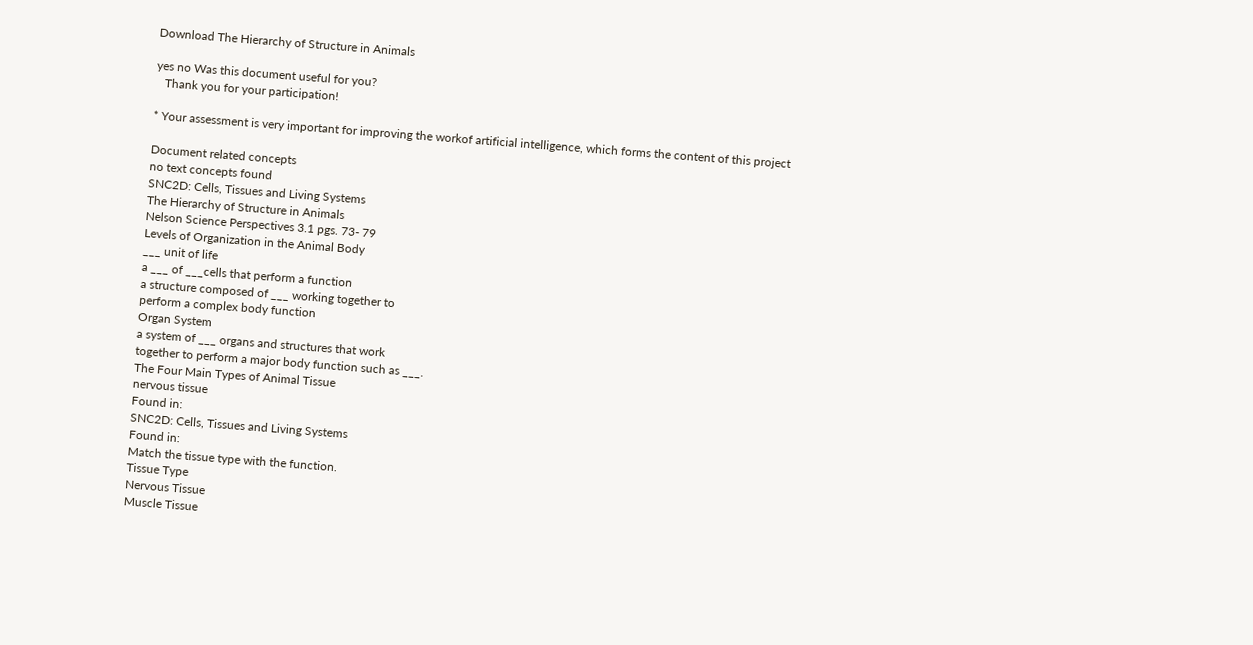Download The Hierarchy of Structure in Animals

yes no Was this document useful for you?
   Thank you for your participation!

* Your assessment is very important for improving the workof artificial intelligence, which forms the content of this project

Document related concepts
no text concepts found
SNC2D: Cells, Tissues and Living Systems
The Hierarchy of Structure in Animals
Nelson Science Perspectives 3.1 pgs. 73- 79
Levels of Organization in the Animal Body
___ unit of life
a ___ of ___cells that perform a function
a structure composed of ___ working together to
perform a complex body function
Organ System
a system of ___ organs and structures that work
together to perform a major body function such as ___.
The Four Main Types of Animal Tissue
nervous tissue
Found in:
SNC2D: Cells, Tissues and Living Systems
Found in:
Match the tissue type with the function.
Tissue Type
Nervous Tissue
Muscle Tissue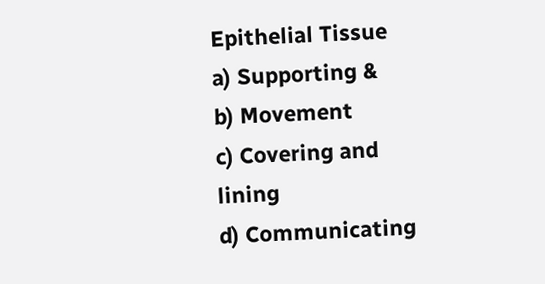Epithelial Tissue
a) Supporting &
b) Movement
c) Covering and lining
d) Communicating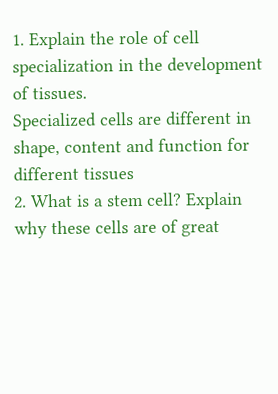1. Explain the role of cell specialization in the development of tissues.
Specialized cells are different in shape, content and function for different tissues
2. What is a stem cell? Explain why these cells are of great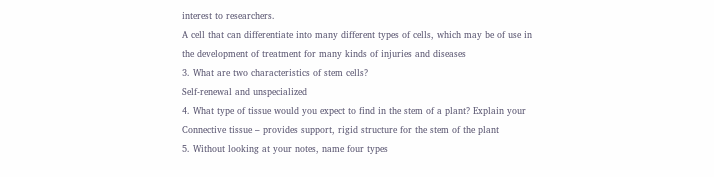interest to researchers.
A cell that can differentiate into many different types of cells, which may be of use in
the development of treatment for many kinds of injuries and diseases
3. What are two characteristics of stem cells?
Self-renewal and unspecialized
4. What type of tissue would you expect to find in the stem of a plant? Explain your
Connective tissue – provides support, rigid structure for the stem of the plant
5. Without looking at your notes, name four types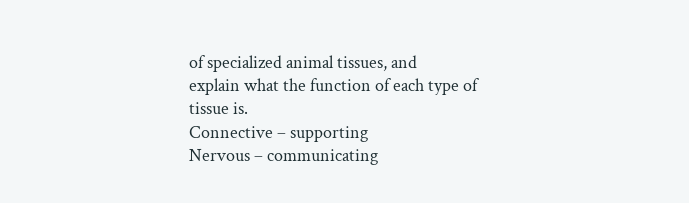of specialized animal tissues, and
explain what the function of each type of tissue is.
Connective – supporting
Nervous – communicating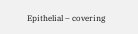Epithelial – covering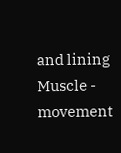and lining
Muscle - movement